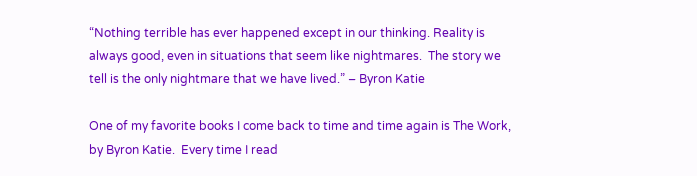“Nothing terrible has ever happened except in our thinking. Reality is always good, even in situations that seem like nightmares.  The story we tell is the only nightmare that we have lived.” – Byron Katie

One of my favorite books I come back to time and time again is The Work, by Byron Katie.  Every time I read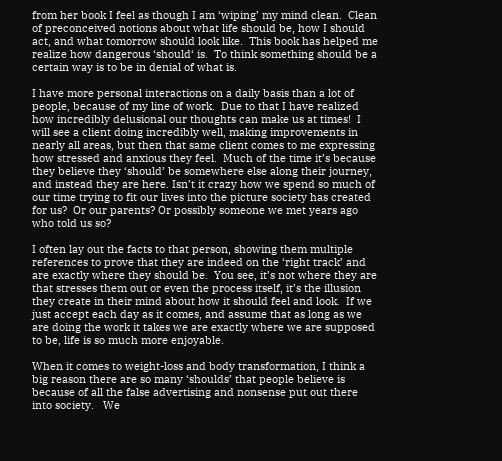from her book I feel as though I am ‘wiping’ my mind clean.  Clean of preconceived notions about what life should be, how I should act, and what tomorrow should look like.  This book has helped me realize how dangerous ‘should‘ is.  To think something should be a certain way is to be in denial of what is.

I have more personal interactions on a daily basis than a lot of people, because of my line of work.  Due to that I have realized how incredibly delusional our thoughts can make us at times!  I will see a client doing incredibly well, making improvements in nearly all areas, but then that same client comes to me expressing how stressed and anxious they feel.  Much of the time it’s because they believe they ‘should’ be somewhere else along their journey, and instead they are here. Isn’t it crazy how we spend so much of our time trying to fit our lives into the picture society has created for us?  Or our parents? Or possibly someone we met years ago who told us so?

I often lay out the facts to that person, showing them multiple references to prove that they are indeed on the ‘right track’ and are exactly where they should be.  You see, it’s not where they are that stresses them out or even the process itself, it’s the illusion they create in their mind about how it should feel and look.  If we just accept each day as it comes, and assume that as long as we are doing the work it takes we are exactly where we are supposed to be, life is so much more enjoyable.

When it comes to weight-loss and body transformation, I think a big reason there are so many ‘shoulds’ that people believe is because of all the false advertising and nonsense put out there into society.   We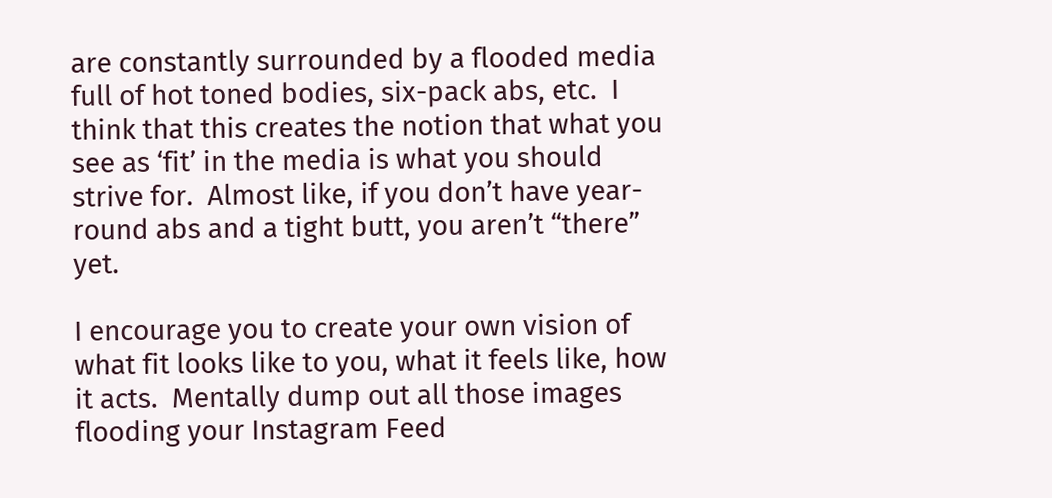are constantly surrounded by a flooded media full of hot toned bodies, six-pack abs, etc.  I think that this creates the notion that what you see as ‘fit’ in the media is what you should strive for.  Almost like, if you don’t have year-round abs and a tight butt, you aren’t “there” yet.

I encourage you to create your own vision of what fit looks like to you, what it feels like, how it acts.  Mentally dump out all those images flooding your Instagram Feed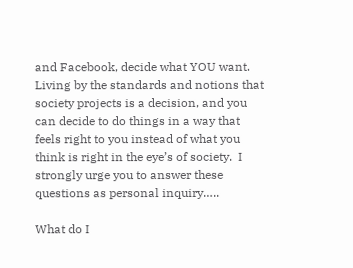and Facebook, decide what YOU want. Living by the standards and notions that society projects is a decision, and you can decide to do things in a way that feels right to you instead of what you think is right in the eye’s of society.  I strongly urge you to answer these questions as personal inquiry…..

What do I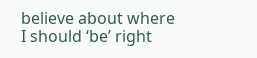believe about where I should ‘be’ right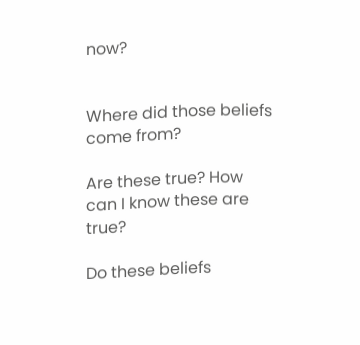now?


Where did those beliefs come from?

Are these true? How can I know these are true?

Do these beliefs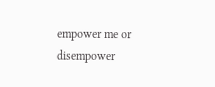empower me or disempower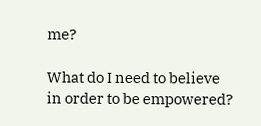me?

What do I need to believe in order to be empowered?